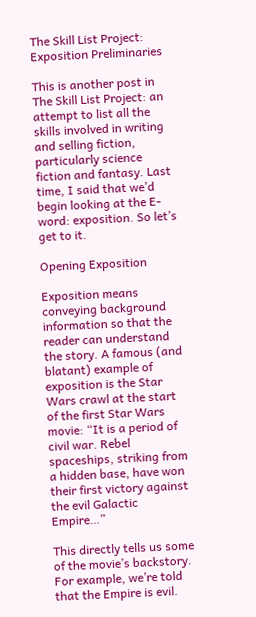The Skill List Project: Exposition Preliminaries

This is another post in The Skill List Project: an attempt to list all the skills involved in writing and selling fiction, particularly science fiction and fantasy. Last time, I said that we’d begin looking at the E-word: exposition. So let’s get to it.

Opening Exposition

Exposition means conveying background information so that the reader can understand the story. A famous (and blatant) example of exposition is the Star Wars crawl at the start of the first Star Wars movie: “It is a period of civil war. Rebel spaceships, striking from a hidden base, have won their first victory against the evil Galactic Empire…”

This directly tells us some of the movie’s backstory. For example, we’re told that the Empire is evil.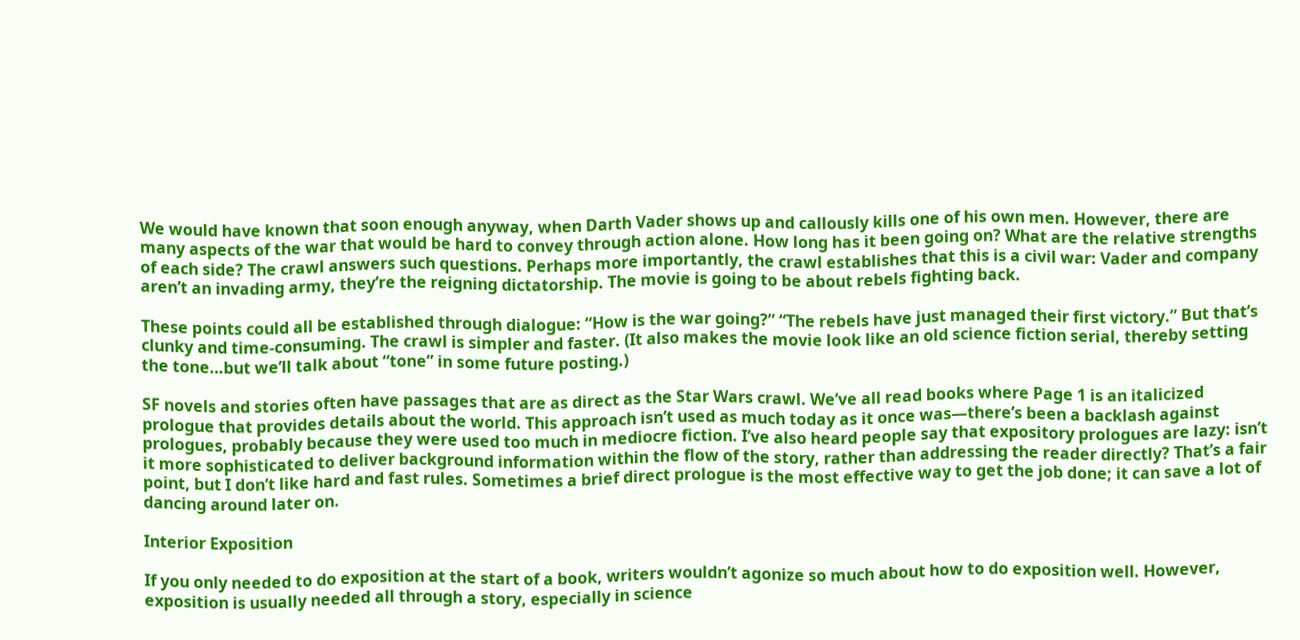We would have known that soon enough anyway, when Darth Vader shows up and callously kills one of his own men. However, there are many aspects of the war that would be hard to convey through action alone. How long has it been going on? What are the relative strengths of each side? The crawl answers such questions. Perhaps more importantly, the crawl establishes that this is a civil war: Vader and company aren’t an invading army, they’re the reigning dictatorship. The movie is going to be about rebels fighting back.

These points could all be established through dialogue: “How is the war going?” “The rebels have just managed their first victory.” But that’s clunky and time-consuming. The crawl is simpler and faster. (It also makes the movie look like an old science fiction serial, thereby setting the tone…but we’ll talk about “tone” in some future posting.)

SF novels and stories often have passages that are as direct as the Star Wars crawl. We’ve all read books where Page 1 is an italicized prologue that provides details about the world. This approach isn’t used as much today as it once was—there’s been a backlash against prologues, probably because they were used too much in mediocre fiction. I’ve also heard people say that expository prologues are lazy: isn’t it more sophisticated to deliver background information within the flow of the story, rather than addressing the reader directly? That’s a fair point, but I don’t like hard and fast rules. Sometimes a brief direct prologue is the most effective way to get the job done; it can save a lot of dancing around later on.

Interior Exposition

If you only needed to do exposition at the start of a book, writers wouldn’t agonize so much about how to do exposition well. However, exposition is usually needed all through a story, especially in science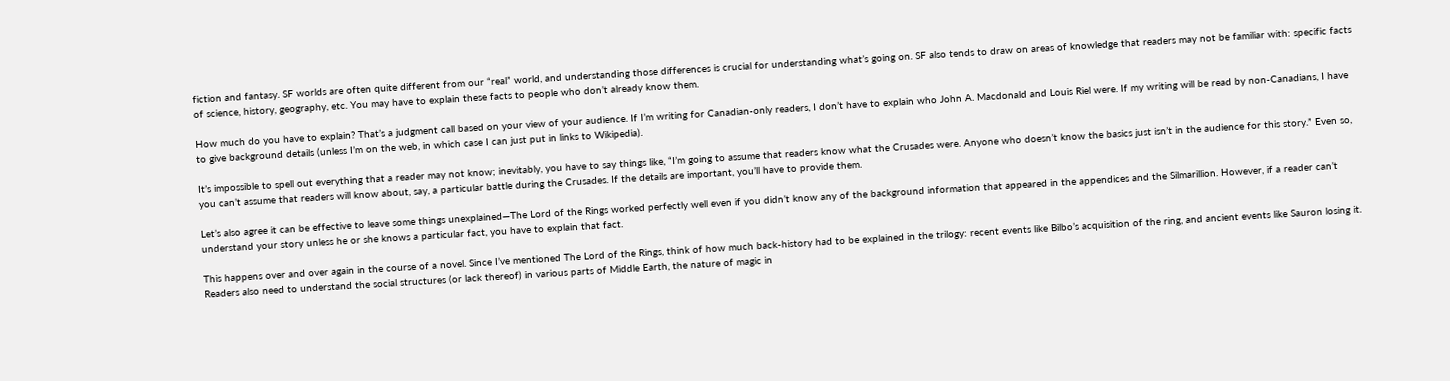fiction and fantasy. SF worlds are often quite different from our “real” world, and understanding those differences is crucial for understanding what’s going on. SF also tends to draw on areas of knowledge that readers may not be familiar with: specific facts of science, history, geography, etc. You may have to explain these facts to people who don’t already know them.

How much do you have to explain? That’s a judgment call based on your view of your audience. If I’m writing for Canadian-only readers, I don’t have to explain who John A. Macdonald and Louis Riel were. If my writing will be read by non-Canadians, I have to give background details (unless I’m on the web, in which case I can just put in links to Wikipedia).

It’s impossible to spell out everything that a reader may not know; inevitably, you have to say things like, “I’m going to assume that readers know what the Crusades were. Anyone who doesn’t know the basics just isn’t in the audience for this story.” Even so, you can’t assume that readers will know about, say, a particular battle during the Crusades. If the details are important, you’ll have to provide them.

Let’s also agree it can be effective to leave some things unexplained—The Lord of the Rings worked perfectly well even if you didn’t know any of the background information that appeared in the appendices and the Silmarillion. However, if a reader can’t understand your story unless he or she knows a particular fact, you have to explain that fact.

This happens over and over again in the course of a novel. Since I’ve mentioned The Lord of the Rings, think of how much back-history had to be explained in the trilogy: recent events like Bilbo’s acquisition of the ring, and ancient events like Sauron losing it. Readers also need to understand the social structures (or lack thereof) in various parts of Middle Earth, the nature of magic in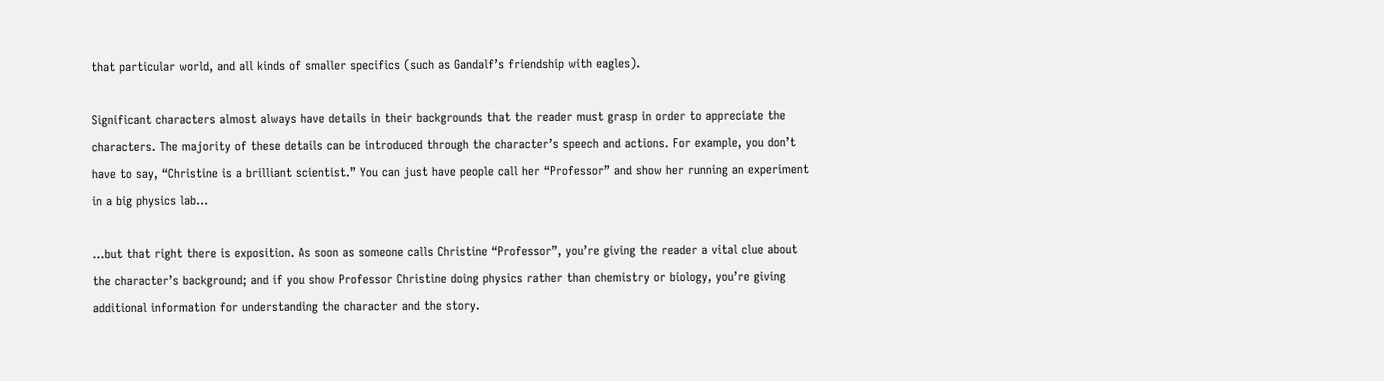that particular world, and all kinds of smaller specifics (such as Gandalf’s friendship with eagles).

Significant characters almost always have details in their backgrounds that the reader must grasp in order to appreciate the characters. The majority of these details can be introduced through the character’s speech and actions. For example, you don’t have to say, “Christine is a brilliant scientist.” You can just have people call her “Professor” and show her running an experiment in a big physics lab…

…but that right there is exposition. As soon as someone calls Christine “Professor”, you’re giving the reader a vital clue about the character’s background; and if you show Professor Christine doing physics rather than chemistry or biology, you’re giving additional information for understanding the character and the story.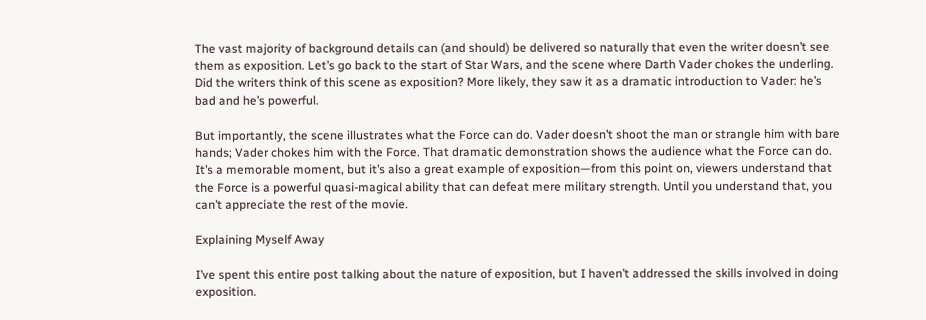The vast majority of background details can (and should) be delivered so naturally that even the writer doesn’t see them as exposition. Let’s go back to the start of Star Wars, and the scene where Darth Vader chokes the underling. Did the writers think of this scene as exposition? More likely, they saw it as a dramatic introduction to Vader: he’s bad and he’s powerful.

But importantly, the scene illustrates what the Force can do. Vader doesn’t shoot the man or strangle him with bare hands; Vader chokes him with the Force. That dramatic demonstration shows the audience what the Force can do. It’s a memorable moment, but it’s also a great example of exposition—from this point on, viewers understand that the Force is a powerful quasi-magical ability that can defeat mere military strength. Until you understand that, you can’t appreciate the rest of the movie.

Explaining Myself Away

I’ve spent this entire post talking about the nature of exposition, but I haven’t addressed the skills involved in doing exposition.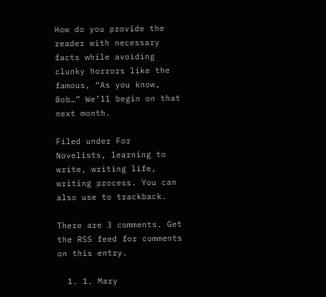How do you provide the reader with necessary facts while avoiding clunky horrors like the famous, “As you know, Bob…” We’ll begin on that next month.

Filed under For Novelists, learning to write, writing life, writing process. You can also use to trackback.

There are 3 comments. Get the RSS feed for comments on this entry.

  1. 1. Mary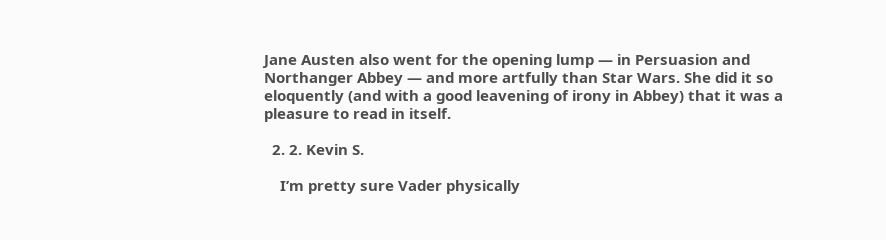Jane Austen also went for the opening lump — in Persuasion and Northanger Abbey — and more artfully than Star Wars. She did it so eloquently (and with a good leavening of irony in Abbey) that it was a pleasure to read in itself.

  2. 2. Kevin S.

    I’m pretty sure Vader physically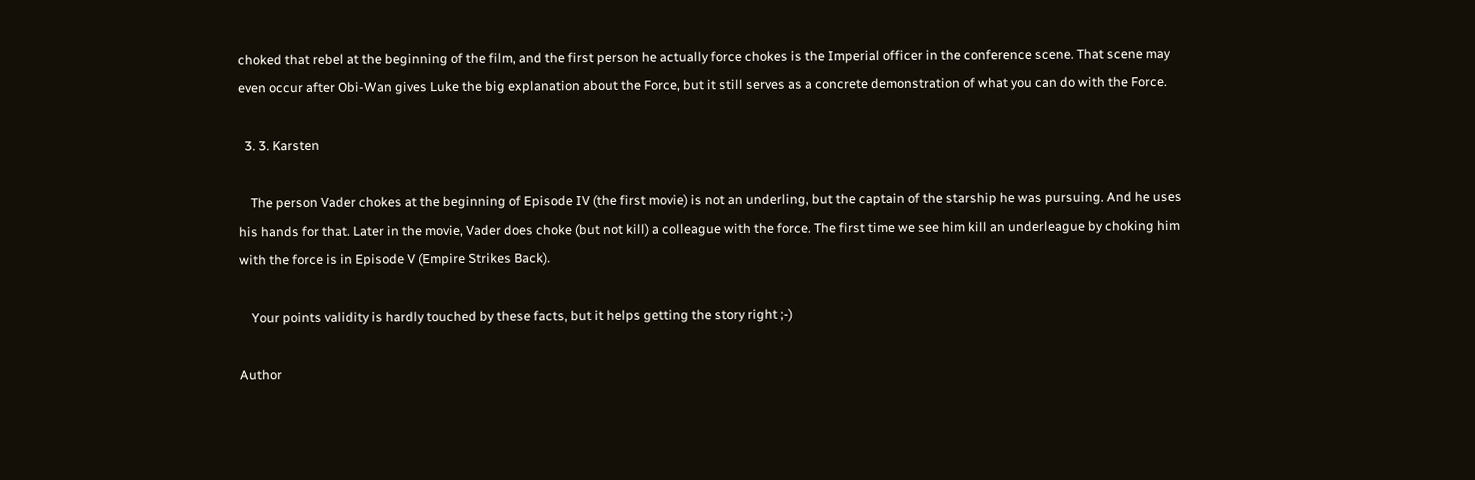choked that rebel at the beginning of the film, and the first person he actually force chokes is the Imperial officer in the conference scene. That scene may even occur after Obi-Wan gives Luke the big explanation about the Force, but it still serves as a concrete demonstration of what you can do with the Force.

  3. 3. Karsten

    The person Vader chokes at the beginning of Episode IV (the first movie) is not an underling, but the captain of the starship he was pursuing. And he uses his hands for that. Later in the movie, Vader does choke (but not kill) a colleague with the force. The first time we see him kill an underleague by choking him with the force is in Episode V (Empire Strikes Back).

    Your points validity is hardly touched by these facts, but it helps getting the story right ;-)

Author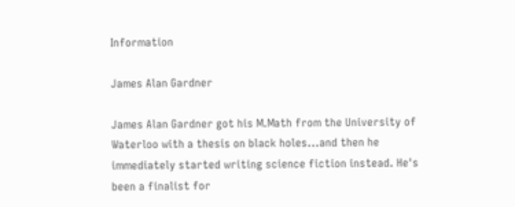Information

James Alan Gardner

James Alan Gardner got his M.Math from the University of Waterloo with a thesis on black holes...and then he immediately started writing science fiction instead. He's been a finalist for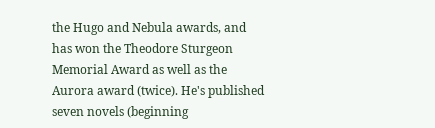the Hugo and Nebula awards, and has won the Theodore Sturgeon Memorial Award as well as the Aurora award (twice). He's published seven novels (beginning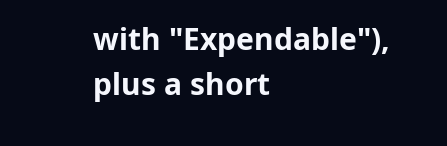with "Expendable"), plus a short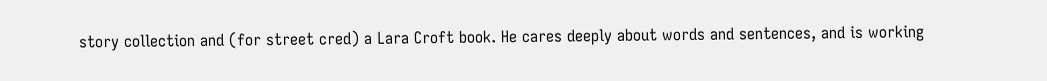story collection and (for street cred) a Lara Croft book. He cares deeply about words and sentences, and is working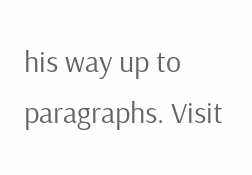his way up to paragraphs. Visit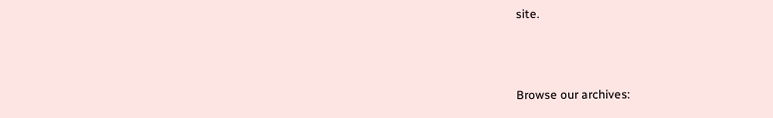site.



Browse our archives: